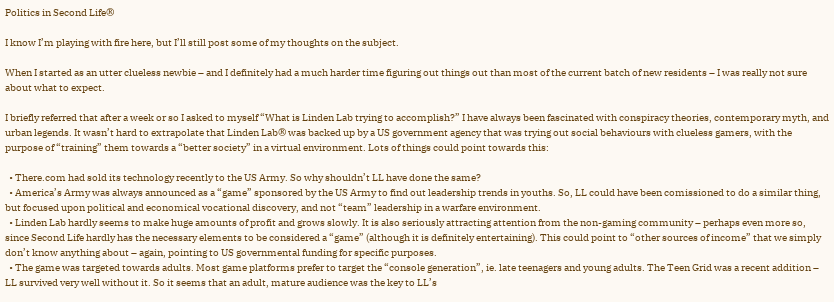Politics in Second Life®

I know I’m playing with fire here, but I’ll still post some of my thoughts on the subject.

When I started as an utter clueless newbie – and I definitely had a much harder time figuring out things out than most of the current batch of new residents – I was really not sure about what to expect.

I briefly referred that after a week or so I asked to myself “What is Linden Lab trying to accomplish?” I have always been fascinated with conspiracy theories, contemporary myth, and urban legends. It wasn’t hard to extrapolate that Linden Lab® was backed up by a US government agency that was trying out social behaviours with clueless gamers, with the purpose of “training” them towards a “better society” in a virtual environment. Lots of things could point towards this:

  • There.com had sold its technology recently to the US Army. So why shouldn’t LL have done the same?
  • America’s Army was always announced as a “game” sponsored by the US Army to find out leadership trends in youths. So, LL could have been comissioned to do a similar thing, but focused upon political and economical vocational discovery, and not “team” leadership in a warfare environment.
  • Linden Lab hardly seems to make huge amounts of profit and grows slowly. It is also seriously attracting attention from the non-gaming community – perhaps even more so, since Second Life hardly has the necessary elements to be considered a “game” (although it is definitely entertaining). This could point to “other sources of income” that we simply don’t know anything about – again, pointing to US governmental funding for specific purposes.
  • The game was targeted towards adults. Most game platforms prefer to target the “console generation”, ie. late teenagers and young adults. The Teen Grid was a recent addition – LL survived very well without it. So it seems that an adult, mature audience was the key to LL’s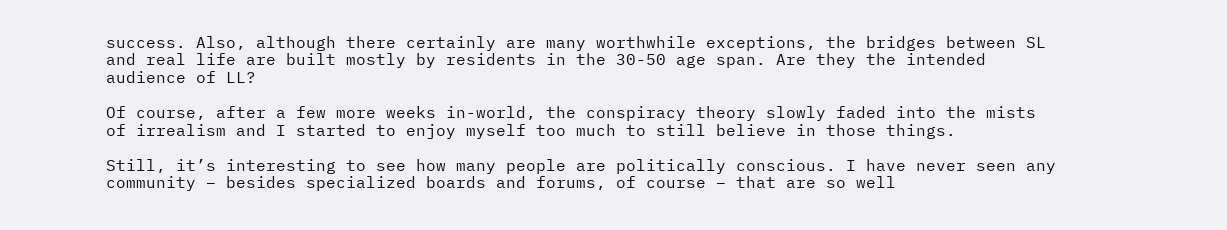success. Also, although there certainly are many worthwhile exceptions, the bridges between SL and real life are built mostly by residents in the 30-50 age span. Are they the intended audience of LL?

Of course, after a few more weeks in-world, the conspiracy theory slowly faded into the mists of irrealism and I started to enjoy myself too much to still believe in those things.

Still, it’s interesting to see how many people are politically conscious. I have never seen any community – besides specialized boards and forums, of course – that are so well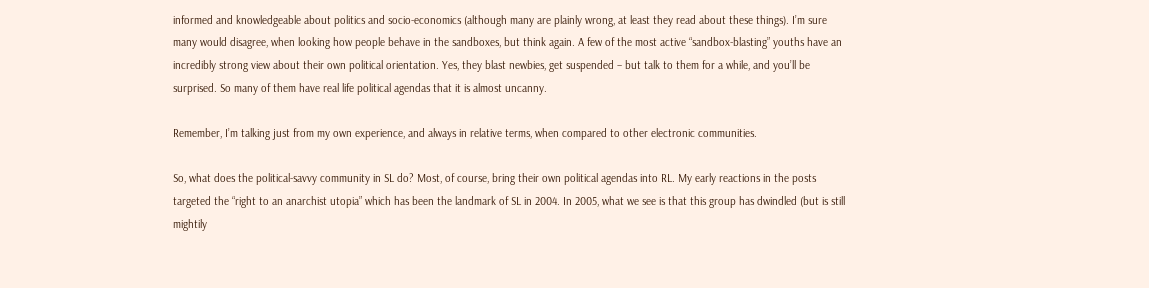informed and knowledgeable about politics and socio-economics (although many are plainly wrong, at least they read about these things). I’m sure many would disagree, when looking how people behave in the sandboxes, but think again. A few of the most active “sandbox-blasting” youths have an incredibly strong view about their own political orientation. Yes, they blast newbies, get suspended – but talk to them for a while, and you’ll be surprised. So many of them have real life political agendas that it is almost uncanny.

Remember, I’m talking just from my own experience, and always in relative terms, when compared to other electronic communities.

So, what does the political-savvy community in SL do? Most, of course, bring their own political agendas into RL. My early reactions in the posts targeted the “right to an anarchist utopia” which has been the landmark of SL in 2004. In 2005, what we see is that this group has dwindled (but is still mightily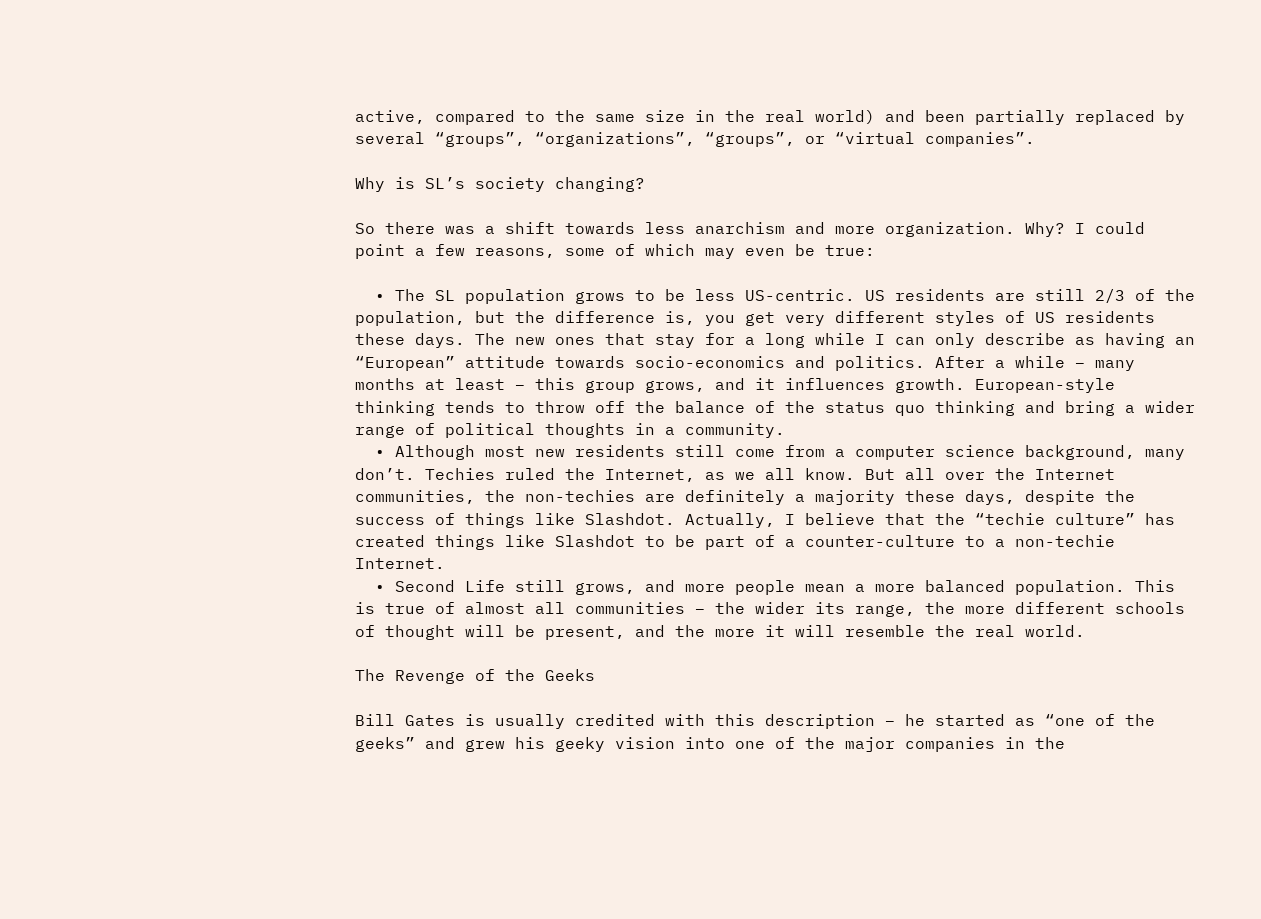active, compared to the same size in the real world) and been partially replaced by several “groups”, “organizations”, “groups”, or “virtual companies”.

Why is SL’s society changing?

So there was a shift towards less anarchism and more organization. Why? I could point a few reasons, some of which may even be true:

  • The SL population grows to be less US-centric. US residents are still 2/3 of the population, but the difference is, you get very different styles of US residents these days. The new ones that stay for a long while I can only describe as having an “European” attitude towards socio-economics and politics. After a while – many months at least – this group grows, and it influences growth. European-style thinking tends to throw off the balance of the status quo thinking and bring a wider range of political thoughts in a community.
  • Although most new residents still come from a computer science background, many don’t. Techies ruled the Internet, as we all know. But all over the Internet communities, the non-techies are definitely a majority these days, despite the success of things like Slashdot. Actually, I believe that the “techie culture” has created things like Slashdot to be part of a counter-culture to a non-techie Internet.
  • Second Life still grows, and more people mean a more balanced population. This is true of almost all communities – the wider its range, the more different schools of thought will be present, and the more it will resemble the real world.

The Revenge of the Geeks

Bill Gates is usually credited with this description – he started as “one of the geeks” and grew his geeky vision into one of the major companies in the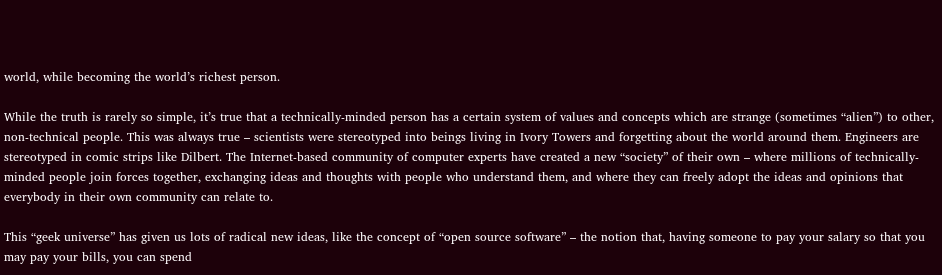world, while becoming the world’s richest person.

While the truth is rarely so simple, it’s true that a technically-minded person has a certain system of values and concepts which are strange (sometimes “alien”) to other, non-technical people. This was always true – scientists were stereotyped into beings living in Ivory Towers and forgetting about the world around them. Engineers are stereotyped in comic strips like Dilbert. The Internet-based community of computer experts have created a new “society” of their own – where millions of technically-minded people join forces together, exchanging ideas and thoughts with people who understand them, and where they can freely adopt the ideas and opinions that everybody in their own community can relate to.

This “geek universe” has given us lots of radical new ideas, like the concept of “open source software” – the notion that, having someone to pay your salary so that you may pay your bills, you can spend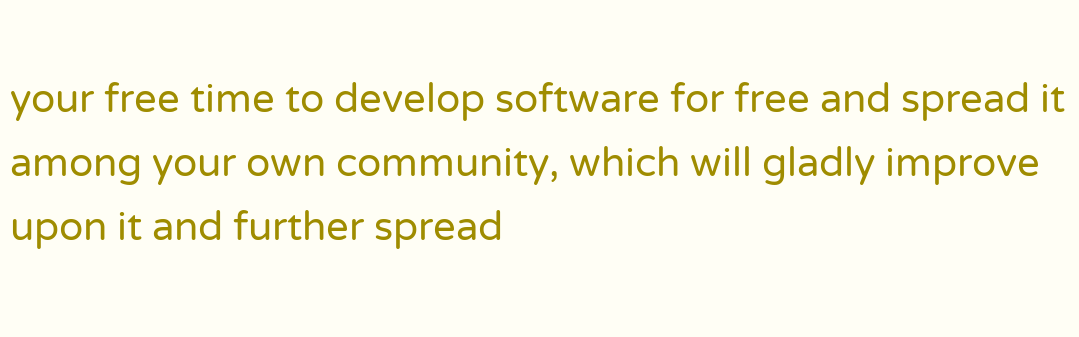your free time to develop software for free and spread it among your own community, which will gladly improve upon it and further spread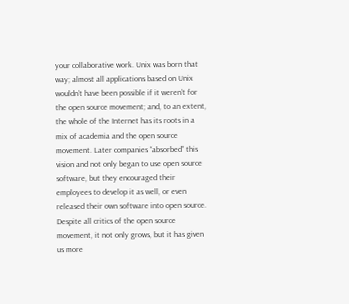your collaborative work. Unix was born that way; almost all applications based on Unix wouldn’t have been possible if it weren’t for the open source movement; and, to an extent, the whole of the Internet has its roots in a mix of academia and the open source movement. Later companies “absorbed” this vision and not only began to use open source software, but they encouraged their employees to develop it as well, or even released their own software into open source. Despite all critics of the open source movement, it not only grows, but it has given us more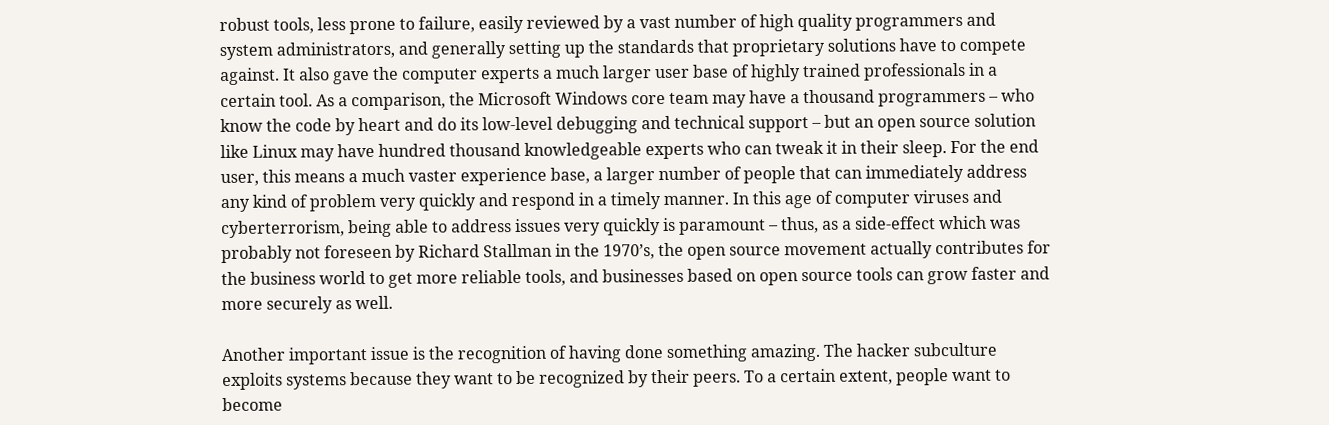robust tools, less prone to failure, easily reviewed by a vast number of high quality programmers and system administrators, and generally setting up the standards that proprietary solutions have to compete against. It also gave the computer experts a much larger user base of highly trained professionals in a certain tool. As a comparison, the Microsoft Windows core team may have a thousand programmers – who know the code by heart and do its low-level debugging and technical support – but an open source solution like Linux may have hundred thousand knowledgeable experts who can tweak it in their sleep. For the end user, this means a much vaster experience base, a larger number of people that can immediately address any kind of problem very quickly and respond in a timely manner. In this age of computer viruses and cyberterrorism, being able to address issues very quickly is paramount – thus, as a side-effect which was probably not foreseen by Richard Stallman in the 1970’s, the open source movement actually contributes for the business world to get more reliable tools, and businesses based on open source tools can grow faster and more securely as well.

Another important issue is the recognition of having done something amazing. The hacker subculture exploits systems because they want to be recognized by their peers. To a certain extent, people want to become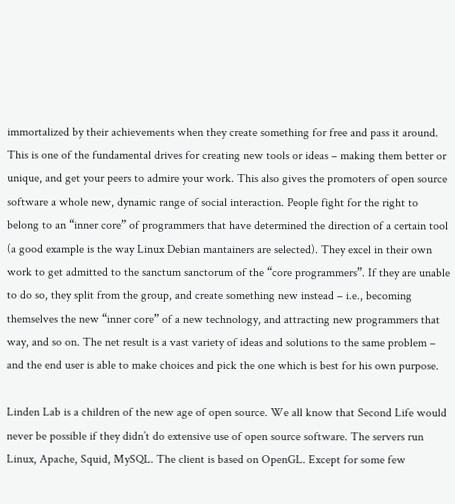immortalized by their achievements when they create something for free and pass it around. This is one of the fundamental drives for creating new tools or ideas – making them better or unique, and get your peers to admire your work. This also gives the promoters of open source software a whole new, dynamic range of social interaction. People fight for the right to belong to an “inner core” of programmers that have determined the direction of a certain tool (a good example is the way Linux Debian mantainers are selected). They excel in their own work to get admitted to the sanctum sanctorum of the “core programmers”. If they are unable to do so, they split from the group, and create something new instead – i.e., becoming themselves the new “inner core” of a new technology, and attracting new programmers that way, and so on. The net result is a vast variety of ideas and solutions to the same problem – and the end user is able to make choices and pick the one which is best for his own purpose.

Linden Lab is a children of the new age of open source. We all know that Second Life would never be possible if they didn’t do extensive use of open source software. The servers run Linux, Apache, Squid, MySQL. The client is based on OpenGL. Except for some few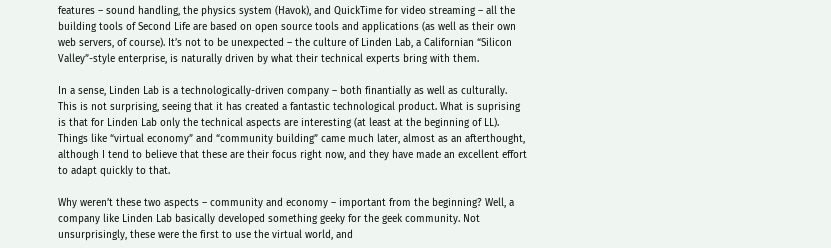features – sound handling, the physics system (Havok), and QuickTime for video streaming – all the building tools of Second Life are based on open source tools and applications (as well as their own web servers, of course). It’s not to be unexpected – the culture of Linden Lab, a Californian “Silicon Valley”-style enterprise, is naturally driven by what their technical experts bring with them.

In a sense, Linden Lab is a technologically-driven company – both finantially as well as culturally. This is not surprising, seeing that it has created a fantastic technological product. What is suprising is that for Linden Lab only the technical aspects are interesting (at least at the beginning of LL). Things like “virtual economy” and “community building” came much later, almost as an afterthought, although I tend to believe that these are their focus right now, and they have made an excellent effort to adapt quickly to that.

Why weren’t these two aspects – community and economy – important from the beginning? Well, a company like Linden Lab basically developed something geeky for the geek community. Not unsurprisingly, these were the first to use the virtual world, and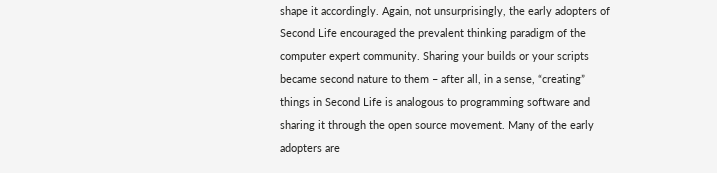shape it accordingly. Again, not unsurprisingly, the early adopters of Second Life encouraged the prevalent thinking paradigm of the computer expert community. Sharing your builds or your scripts became second nature to them – after all, in a sense, “creating” things in Second Life is analogous to programming software and sharing it through the open source movement. Many of the early adopters are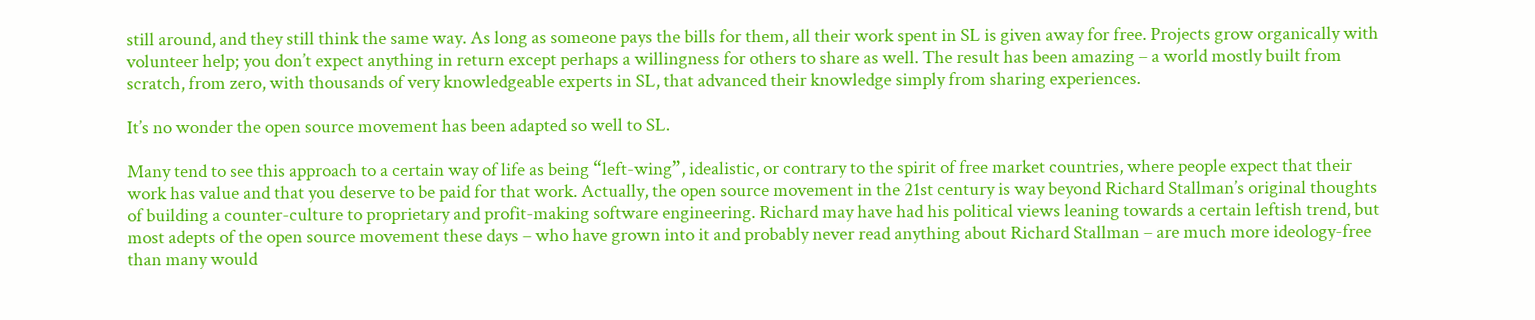still around, and they still think the same way. As long as someone pays the bills for them, all their work spent in SL is given away for free. Projects grow organically with volunteer help; you don’t expect anything in return except perhaps a willingness for others to share as well. The result has been amazing – a world mostly built from scratch, from zero, with thousands of very knowledgeable experts in SL, that advanced their knowledge simply from sharing experiences.

It’s no wonder the open source movement has been adapted so well to SL.

Many tend to see this approach to a certain way of life as being “left-wing”, idealistic, or contrary to the spirit of free market countries, where people expect that their work has value and that you deserve to be paid for that work. Actually, the open source movement in the 21st century is way beyond Richard Stallman’s original thoughts of building a counter-culture to proprietary and profit-making software engineering. Richard may have had his political views leaning towards a certain leftish trend, but most adepts of the open source movement these days – who have grown into it and probably never read anything about Richard Stallman – are much more ideology-free than many would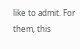like to admit. For them, this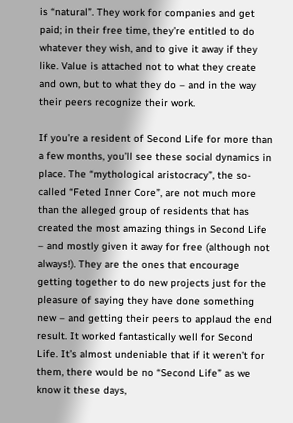is “natural”. They work for companies and get paid; in their free time, they’re entitled to do whatever they wish, and to give it away if they like. Value is attached not to what they create and own, but to what they do – and in the way their peers recognize their work.

If you’re a resident of Second Life for more than a few months, you’ll see these social dynamics in place. The “mythological aristocracy”, the so-called “Feted Inner Core”, are not much more than the alleged group of residents that has created the most amazing things in Second Life – and mostly given it away for free (although not always!). They are the ones that encourage getting together to do new projects just for the pleasure of saying they have done something new – and getting their peers to applaud the end result. It worked fantastically well for Second Life. It’s almost undeniable that if it weren’t for them, there would be no “Second Life” as we know it these days,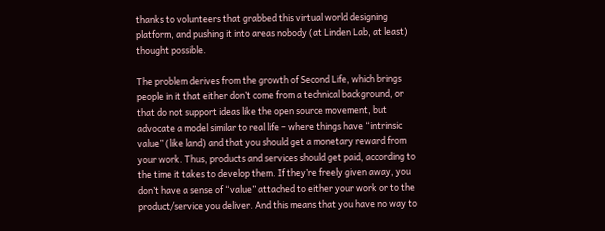thanks to volunteers that grabbed this virtual world designing platform, and pushing it into areas nobody (at Linden Lab, at least) thought possible.

The problem derives from the growth of Second Life, which brings people in it that either don’t come from a technical background, or that do not support ideas like the open source movement, but advocate a model similar to real life – where things have “intrinsic value” (like land) and that you should get a monetary reward from your work. Thus, products and services should get paid, according to the time it takes to develop them. If they’re freely given away, you don’t have a sense of “value” attached to either your work or to the product/service you deliver. And this means that you have no way to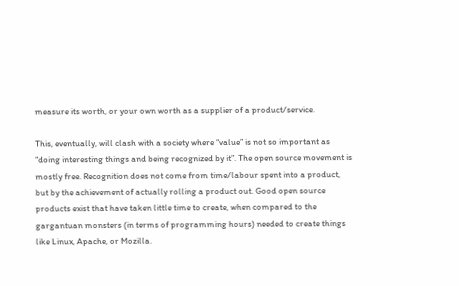measure its worth, or your own worth as a supplier of a product/service.

This, eventually, will clash with a society where “value” is not so important as “doing interesting things and being recognized by it”. The open source movement is mostly free. Recognition does not come from time/labour spent into a product, but by the achievement of actually rolling a product out. Good open source products exist that have taken little time to create, when compared to the gargantuan monsters (in terms of programming hours) needed to create things like Linux, Apache, or Mozilla.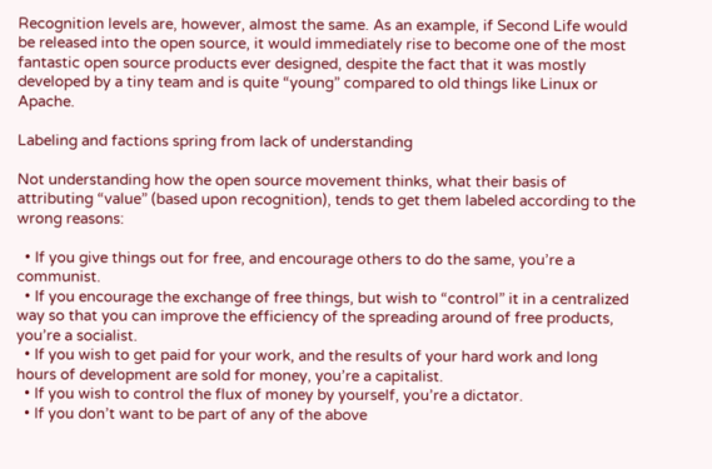Recognition levels are, however, almost the same. As an example, if Second Life would be released into the open source, it would immediately rise to become one of the most fantastic open source products ever designed, despite the fact that it was mostly developed by a tiny team and is quite “young” compared to old things like Linux or Apache.

Labeling and factions spring from lack of understanding

Not understanding how the open source movement thinks, what their basis of attributing “value” (based upon recognition), tends to get them labeled according to the wrong reasons:

  • If you give things out for free, and encourage others to do the same, you’re a communist.
  • If you encourage the exchange of free things, but wish to “control” it in a centralized way so that you can improve the efficiency of the spreading around of free products, you’re a socialist.
  • If you wish to get paid for your work, and the results of your hard work and long hours of development are sold for money, you’re a capitalist.
  • If you wish to control the flux of money by yourself, you’re a dictator.
  • If you don’t want to be part of any of the above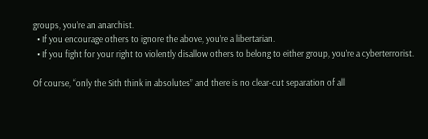groups, you’re an anarchist.
  • If you encourage others to ignore the above, you’re a libertarian.
  • If you fight for your right to violently disallow others to belong to either group, you’re a cyberterrorist.

Of course, “only the Sith think in absolutes” and there is no clear-cut separation of all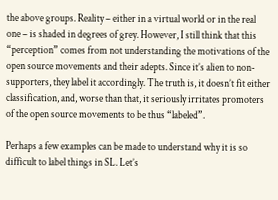the above groups. Reality – either in a virtual world or in the real one – is shaded in degrees of grey. However, I still think that this “perception” comes from not understanding the motivations of the open source movements and their adepts. Since it’s alien to non-supporters, they label it accordingly. The truth is, it doesn’t fit either classification, and, worse than that, it seriously irritates promoters of the open source movements to be thus “labeled”.

Perhaps a few examples can be made to understand why it is so difficult to label things in SL. Let’s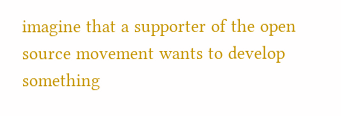imagine that a supporter of the open source movement wants to develop something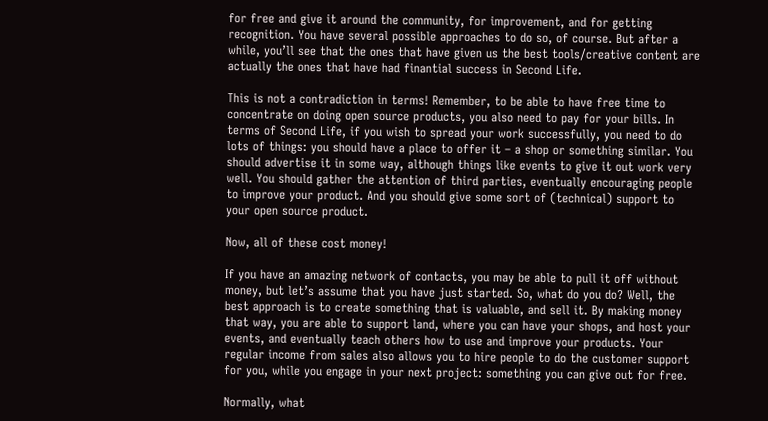for free and give it around the community, for improvement, and for getting recognition. You have several possible approaches to do so, of course. But after a while, you’ll see that the ones that have given us the best tools/creative content are actually the ones that have had finantial success in Second Life.

This is not a contradiction in terms! Remember, to be able to have free time to concentrate on doing open source products, you also need to pay for your bills. In terms of Second Life, if you wish to spread your work successfully, you need to do lots of things: you should have a place to offer it – a shop or something similar. You should advertise it in some way, although things like events to give it out work very well. You should gather the attention of third parties, eventually encouraging people to improve your product. And you should give some sort of (technical) support to your open source product.

Now, all of these cost money!

If you have an amazing network of contacts, you may be able to pull it off without money, but let’s assume that you have just started. So, what do you do? Well, the best approach is to create something that is valuable, and sell it. By making money that way, you are able to support land, where you can have your shops, and host your events, and eventually teach others how to use and improve your products. Your regular income from sales also allows you to hire people to do the customer support for you, while you engage in your next project: something you can give out for free.

Normally, what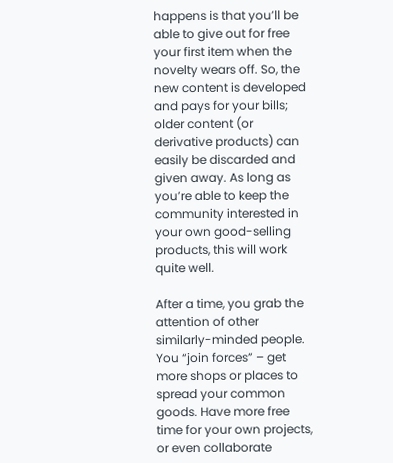happens is that you’ll be able to give out for free your first item when the novelty wears off. So, the new content is developed and pays for your bills; older content (or derivative products) can easily be discarded and given away. As long as you’re able to keep the community interested in your own good-selling products, this will work quite well.

After a time, you grab the attention of other similarly-minded people. You “join forces” – get more shops or places to spread your common goods. Have more free time for your own projects, or even collaborate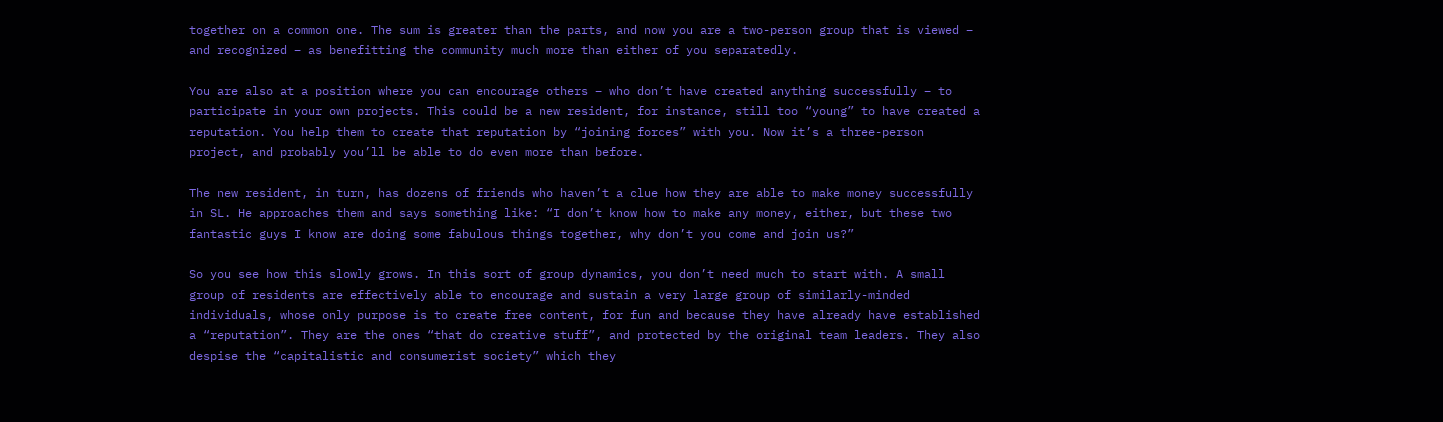together on a common one. The sum is greater than the parts, and now you are a two-person group that is viewed – and recognized – as benefitting the community much more than either of you separatedly.

You are also at a position where you can encourage others – who don’t have created anything successfully – to participate in your own projects. This could be a new resident, for instance, still too “young” to have created a reputation. You help them to create that reputation by “joining forces” with you. Now it’s a three-person project, and probably you’ll be able to do even more than before.

The new resident, in turn, has dozens of friends who haven’t a clue how they are able to make money successfully in SL. He approaches them and says something like: “I don’t know how to make any money, either, but these two fantastic guys I know are doing some fabulous things together, why don’t you come and join us?”

So you see how this slowly grows. In this sort of group dynamics, you don’t need much to start with. A small group of residents are effectively able to encourage and sustain a very large group of similarly-minded individuals, whose only purpose is to create free content, for fun and because they have already have established a “reputation”. They are the ones “that do creative stuff”, and protected by the original team leaders. They also despise the “capitalistic and consumerist society” which they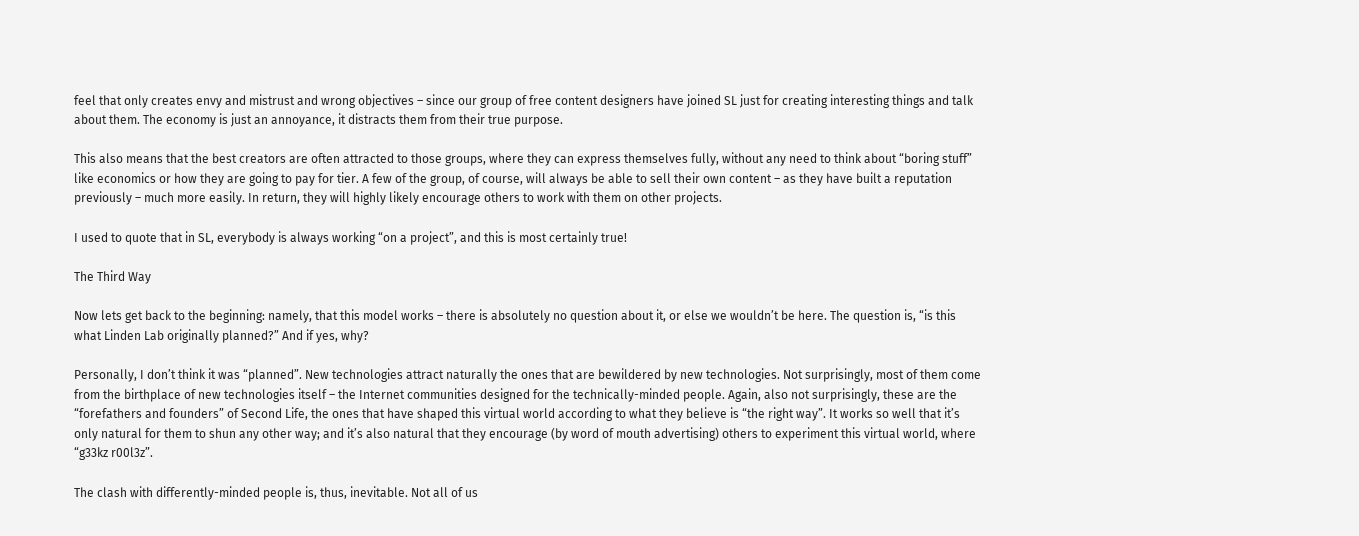feel that only creates envy and mistrust and wrong objectives – since our group of free content designers have joined SL just for creating interesting things and talk about them. The economy is just an annoyance, it distracts them from their true purpose.

This also means that the best creators are often attracted to those groups, where they can express themselves fully, without any need to think about “boring stuff” like economics or how they are going to pay for tier. A few of the group, of course, will always be able to sell their own content – as they have built a reputation previously – much more easily. In return, they will highly likely encourage others to work with them on other projects.

I used to quote that in SL, everybody is always working “on a project”, and this is most certainly true!

The Third Way

Now lets get back to the beginning: namely, that this model works – there is absolutely no question about it, or else we wouldn’t be here. The question is, “is this what Linden Lab originally planned?” And if yes, why?

Personally, I don’t think it was “planned”. New technologies attract naturally the ones that are bewildered by new technologies. Not surprisingly, most of them come from the birthplace of new technologies itself – the Internet communities designed for the technically-minded people. Again, also not surprisingly, these are the “forefathers and founders” of Second Life, the ones that have shaped this virtual world according to what they believe is “the right way”. It works so well that it’s only natural for them to shun any other way; and it’s also natural that they encourage (by word of mouth advertising) others to experiment this virtual world, where “g33kz r00l3z”.

The clash with differently-minded people is, thus, inevitable. Not all of us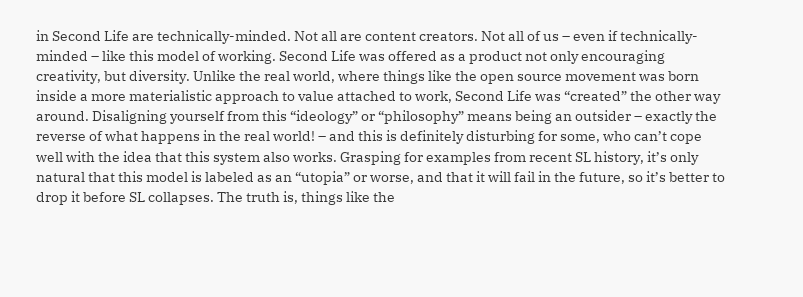in Second Life are technically-minded. Not all are content creators. Not all of us – even if technically-minded – like this model of working. Second Life was offered as a product not only encouraging creativity, but diversity. Unlike the real world, where things like the open source movement was born inside a more materialistic approach to value attached to work, Second Life was “created” the other way around. Disaligning yourself from this “ideology” or “philosophy” means being an outsider – exactly the reverse of what happens in the real world! – and this is definitely disturbing for some, who can’t cope well with the idea that this system also works. Grasping for examples from recent SL history, it’s only natural that this model is labeled as an “utopia” or worse, and that it will fail in the future, so it’s better to drop it before SL collapses. The truth is, things like the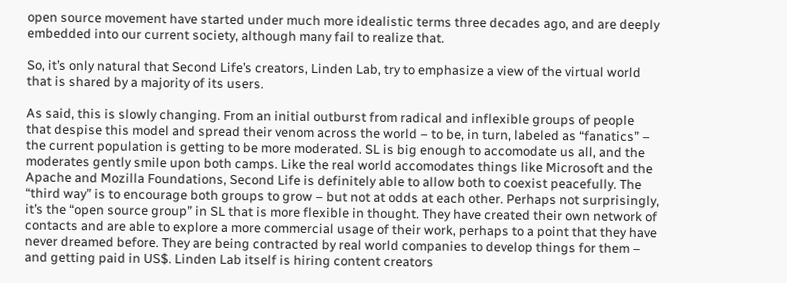open source movement have started under much more idealistic terms three decades ago, and are deeply embedded into our current society, although many fail to realize that.

So, it’s only natural that Second Life’s creators, Linden Lab, try to emphasize a view of the virtual world that is shared by a majority of its users.

As said, this is slowly changing. From an initial outburst from radical and inflexible groups of people that despise this model and spread their venom across the world – to be, in turn, labeled as “fanatics” – the current population is getting to be more moderated. SL is big enough to accomodate us all, and the moderates gently smile upon both camps. Like the real world accomodates things like Microsoft and the Apache and Mozilla Foundations, Second Life is definitely able to allow both to coexist peacefully. The “third way” is to encourage both groups to grow – but not at odds at each other. Perhaps not surprisingly, it’s the “open source group” in SL that is more flexible in thought. They have created their own network of contacts and are able to explore a more commercial usage of their work, perhaps to a point that they have never dreamed before. They are being contracted by real world companies to develop things for them – and getting paid in US$. Linden Lab itself is hiring content creators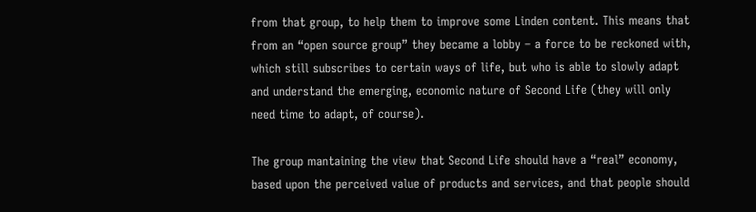from that group, to help them to improve some Linden content. This means that from an “open source group” they became a lobby – a force to be reckoned with, which still subscribes to certain ways of life, but who is able to slowly adapt and understand the emerging, economic nature of Second Life (they will only need time to adapt, of course).

The group mantaining the view that Second Life should have a “real” economy, based upon the perceived value of products and services, and that people should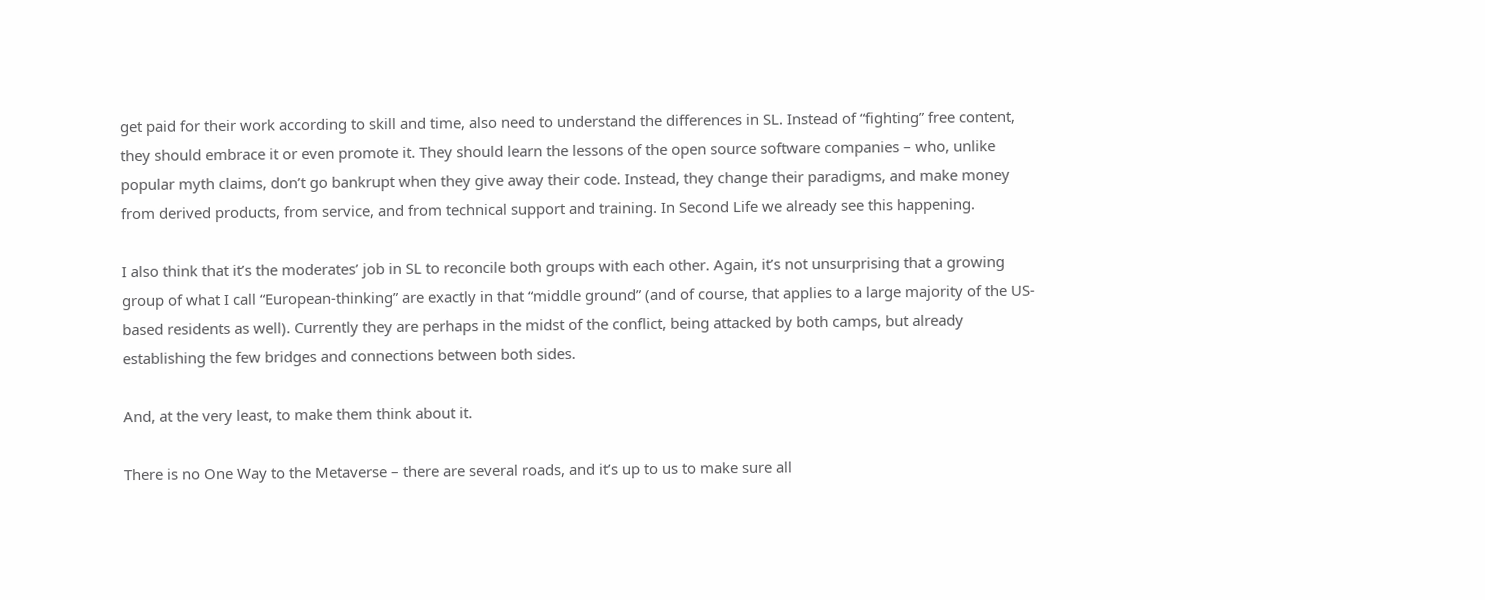get paid for their work according to skill and time, also need to understand the differences in SL. Instead of “fighting” free content, they should embrace it or even promote it. They should learn the lessons of the open source software companies – who, unlike popular myth claims, don’t go bankrupt when they give away their code. Instead, they change their paradigms, and make money from derived products, from service, and from technical support and training. In Second Life we already see this happening.

I also think that it’s the moderates’ job in SL to reconcile both groups with each other. Again, it’s not unsurprising that a growing group of what I call “European-thinking” are exactly in that “middle ground” (and of course, that applies to a large majority of the US-based residents as well). Currently they are perhaps in the midst of the conflict, being attacked by both camps, but already establishing the few bridges and connections between both sides.

And, at the very least, to make them think about it.

There is no One Way to the Metaverse – there are several roads, and it’s up to us to make sure all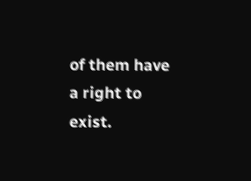of them have a right to exist.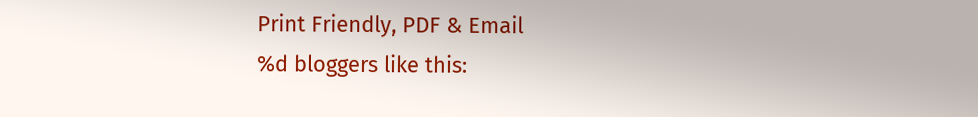Print Friendly, PDF & Email
%d bloggers like this: